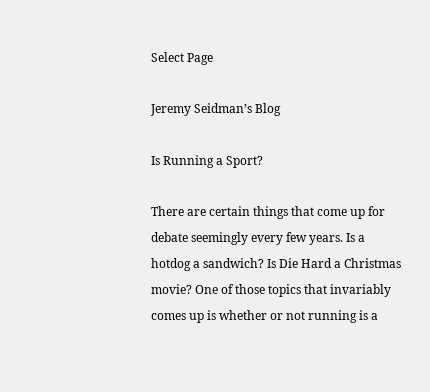Select Page

Jeremy Seidman’s Blog

Is Running a Sport?

There are certain things that come up for debate seemingly every few years. Is a hotdog a sandwich? Is Die Hard a Christmas movie? One of those topics that invariably comes up is whether or not running is a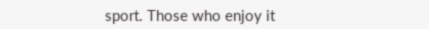sport. Those who enjoy it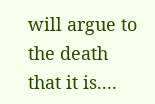will argue to the death that it is....